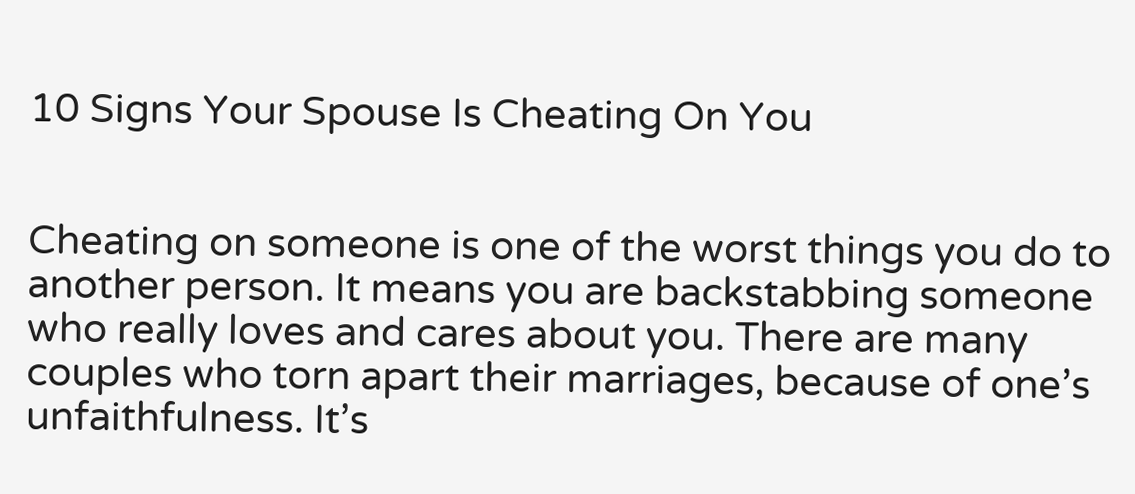10 Signs Your Spouse Is Cheating On You


Cheating on someone is one of the worst things you do to another person. It means you are backstabbing someone who really loves and cares about you. There are many couples who torn apart their marriages, because of one’s unfaithfulness. It’s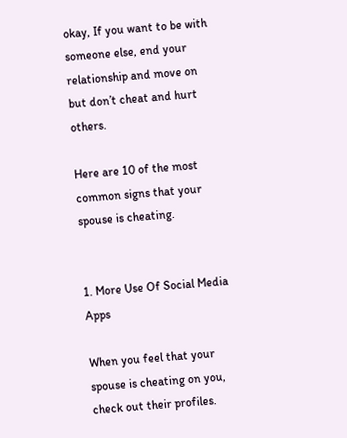okay, If you want to be with someone else, end your relationship and move on but don’t cheat and hurt others.

Here are 10 of the most common signs that your spouse is cheating.


1. More Use Of Social Media Apps

When you feel that your spouse is cheating on you, check out their profiles.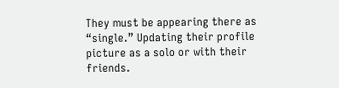They must be appearing there as “single.” Updating their profile picture as a solo or with their friends.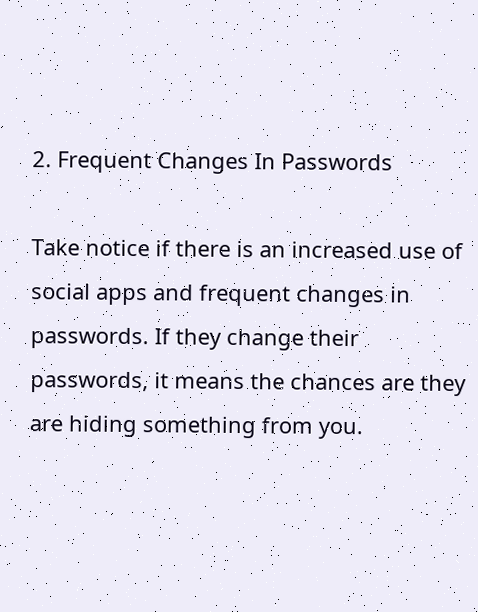2. Frequent Changes In Passwords

Take notice if there is an increased use of social apps and frequent changes in passwords. If they change their passwords, it means the chances are they are hiding something from you.